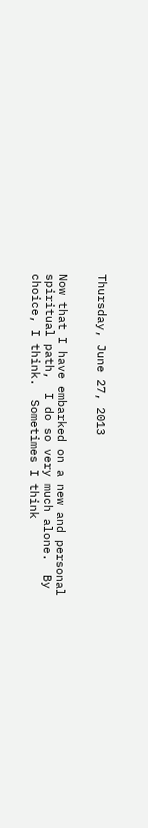Thursday, June 27, 2013


Now that I have embarked on a new and personal spiritual path,  I do so very much alone.  By choice, I think.  Sometimes I think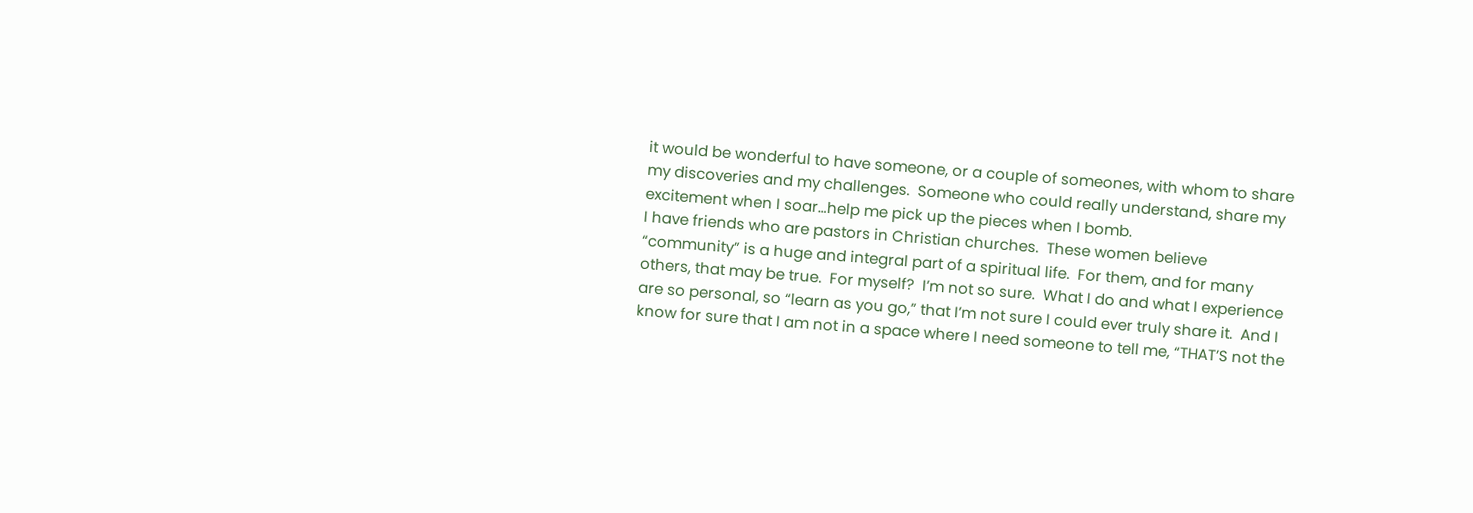it would be wonderful to have someone, or a couple of someones, with whom to share my discoveries and my challenges.  Someone who could really understand, share my excitement when I soar…help me pick up the pieces when I bomb.
I have friends who are pastors in Christian churches.  These women believe “community” is a huge and integral part of a spiritual life.  For them, and for many others, that may be true.  For myself?  I’m not so sure.  What I do and what I experience are so personal, so “learn as you go,” that I’m not sure I could ever truly share it.  And I know for sure that I am not in a space where I need someone to tell me, “THAT’S not the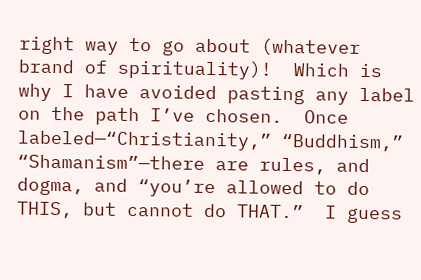right way to go about (whatever brand of spirituality)!  Which is why I have avoided pasting any label on the path I’ve chosen.  Once labeled—“Christianity,” “Buddhism,” “Shamanism”—there are rules, and dogma, and “you’re allowed to do THIS, but cannot do THAT.”  I guess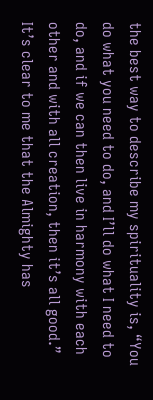the best way to describe my spirituality is, “You do what you need to do, and I’ll do what I need to do, and if we can then live in harmony with each other and with all creation, then it’s all good.”
It’s clear to me that the Almighty has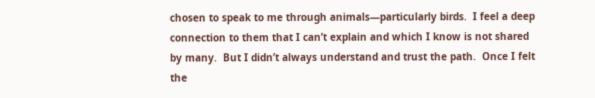chosen to speak to me through animals—particularly birds.  I feel a deep connection to them that I can’t explain and which I know is not shared by many.  But I didn’t always understand and trust the path.  Once I felt the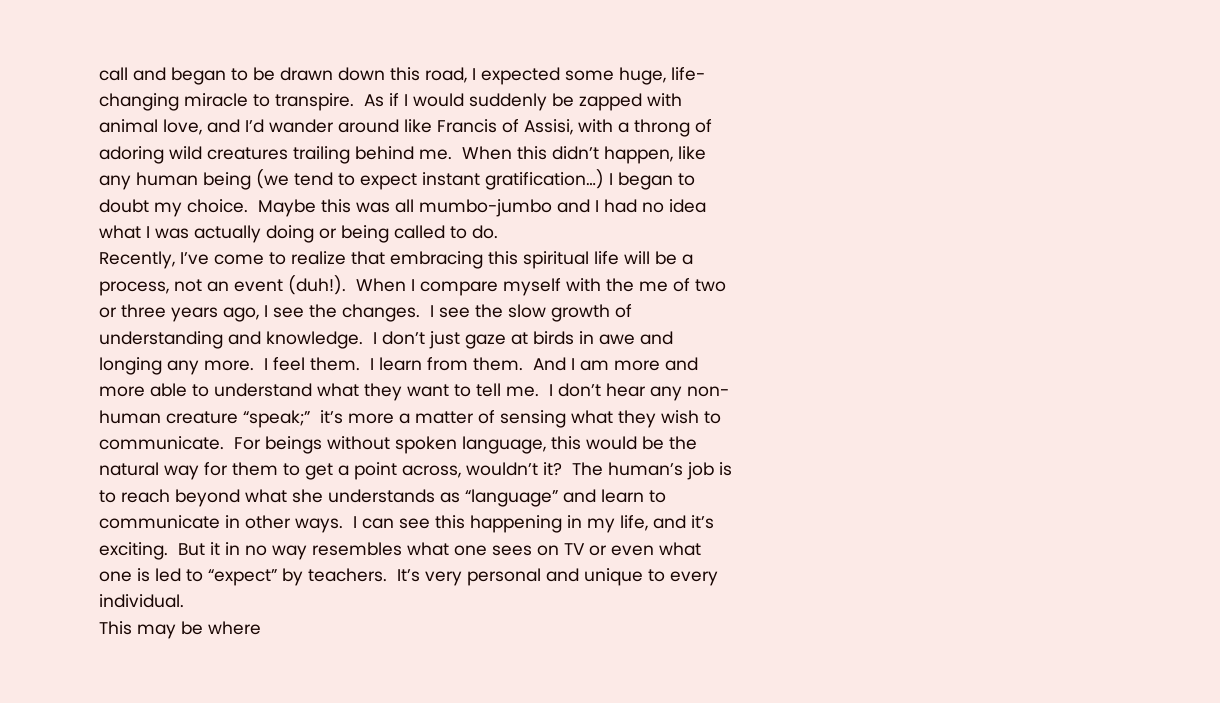call and began to be drawn down this road, I expected some huge, life-changing miracle to transpire.  As if I would suddenly be zapped with animal love, and I’d wander around like Francis of Assisi, with a throng of adoring wild creatures trailing behind me.  When this didn’t happen, like any human being (we tend to expect instant gratification…) I began to doubt my choice.  Maybe this was all mumbo-jumbo and I had no idea what I was actually doing or being called to do.
Recently, I’ve come to realize that embracing this spiritual life will be a process, not an event (duh!).  When I compare myself with the me of two or three years ago, I see the changes.  I see the slow growth of understanding and knowledge.  I don’t just gaze at birds in awe and longing any more.  I feel them.  I learn from them.  And I am more and more able to understand what they want to tell me.  I don’t hear any non-human creature “speak;”  it’s more a matter of sensing what they wish to communicate.  For beings without spoken language, this would be the natural way for them to get a point across, wouldn’t it?  The human’s job is to reach beyond what she understands as “language” and learn to communicate in other ways.  I can see this happening in my life, and it’s exciting.  But it in no way resembles what one sees on TV or even what one is led to “expect” by teachers.  It’s very personal and unique to every individual.
This may be where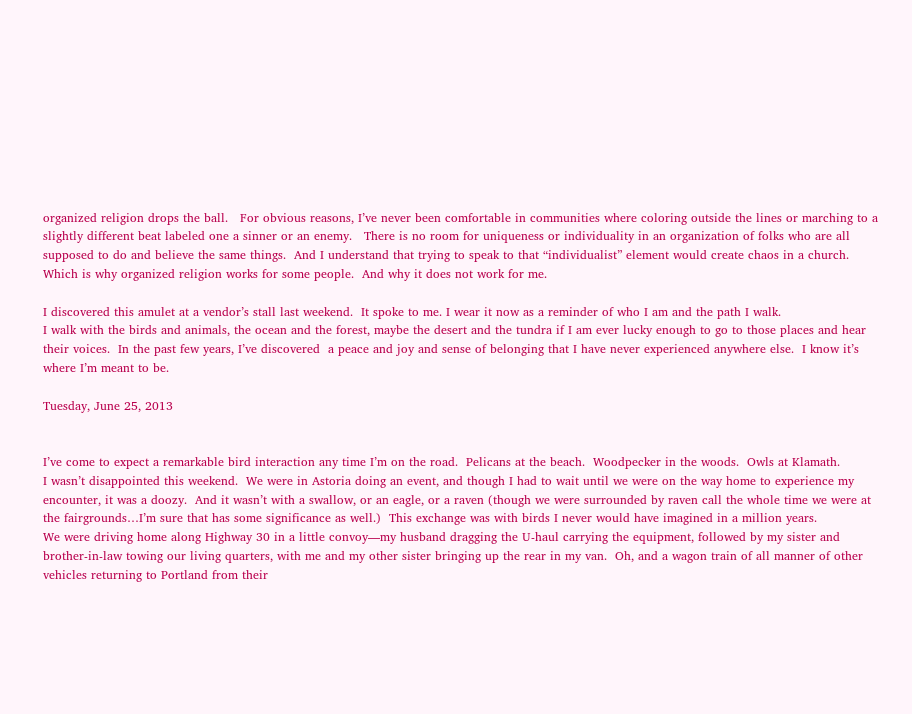organized religion drops the ball.   For obvious reasons, I’ve never been comfortable in communities where coloring outside the lines or marching to a slightly different beat labeled one a sinner or an enemy.   There is no room for uniqueness or individuality in an organization of folks who are all supposed to do and believe the same things.  And I understand that trying to speak to that “individualist” element would create chaos in a church.  Which is why organized religion works for some people.  And why it does not work for me.

I discovered this amulet at a vendor’s stall last weekend.  It spoke to me. I wear it now as a reminder of who I am and the path I walk.
I walk with the birds and animals, the ocean and the forest, maybe the desert and the tundra if I am ever lucky enough to go to those places and hear their voices.  In the past few years, I’ve discovered  a peace and joy and sense of belonging that I have never experienced anywhere else.  I know it’s where I’m meant to be.

Tuesday, June 25, 2013


I’ve come to expect a remarkable bird interaction any time I’m on the road.  Pelicans at the beach.  Woodpecker in the woods.  Owls at Klamath.
I wasn’t disappointed this weekend.  We were in Astoria doing an event, and though I had to wait until we were on the way home to experience my encounter, it was a doozy.  And it wasn’t with a swallow, or an eagle, or a raven (though we were surrounded by raven call the whole time we were at the fairgrounds…I’m sure that has some significance as well.)  This exchange was with birds I never would have imagined in a million years.
We were driving home along Highway 30 in a little convoy—my husband dragging the U-haul carrying the equipment, followed by my sister and brother-in-law towing our living quarters, with me and my other sister bringing up the rear in my van.  Oh, and a wagon train of all manner of other vehicles returning to Portland from their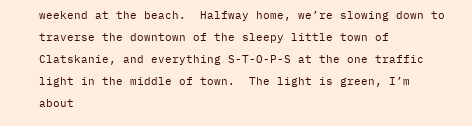weekend at the beach.  Halfway home, we’re slowing down to traverse the downtown of the sleepy little town of Clatskanie, and everything S-T-O-P-S at the one traffic light in the middle of town.  The light is green, I’m about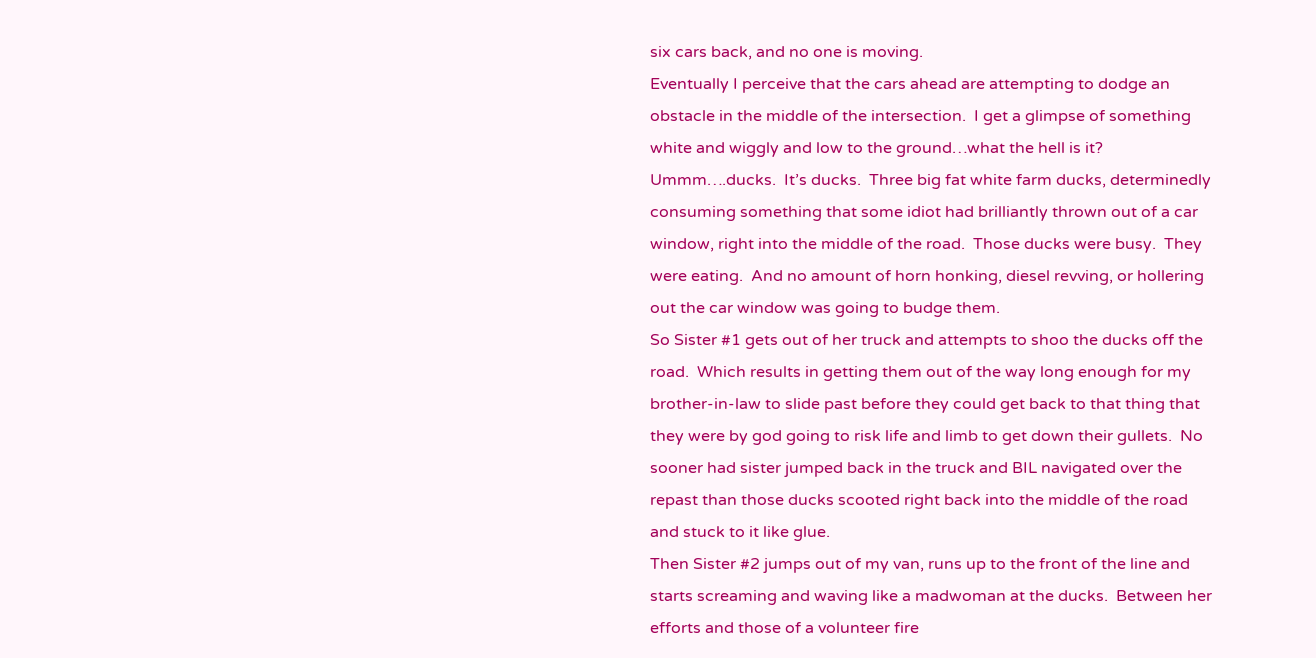six cars back, and no one is moving.
Eventually I perceive that the cars ahead are attempting to dodge an obstacle in the middle of the intersection.  I get a glimpse of something white and wiggly and low to the ground…what the hell is it?
Ummm….ducks.  It’s ducks.  Three big fat white farm ducks, determinedly consuming something that some idiot had brilliantly thrown out of a car window, right into the middle of the road.  Those ducks were busy.  They were eating.  And no amount of horn honking, diesel revving, or hollering out the car window was going to budge them.
So Sister #1 gets out of her truck and attempts to shoo the ducks off the road.  Which results in getting them out of the way long enough for my brother-in-law to slide past before they could get back to that thing that they were by god going to risk life and limb to get down their gullets.  No sooner had sister jumped back in the truck and BIL navigated over the repast than those ducks scooted right back into the middle of the road and stuck to it like glue.
Then Sister #2 jumps out of my van, runs up to the front of the line and starts screaming and waving like a madwoman at the ducks.  Between her efforts and those of a volunteer fire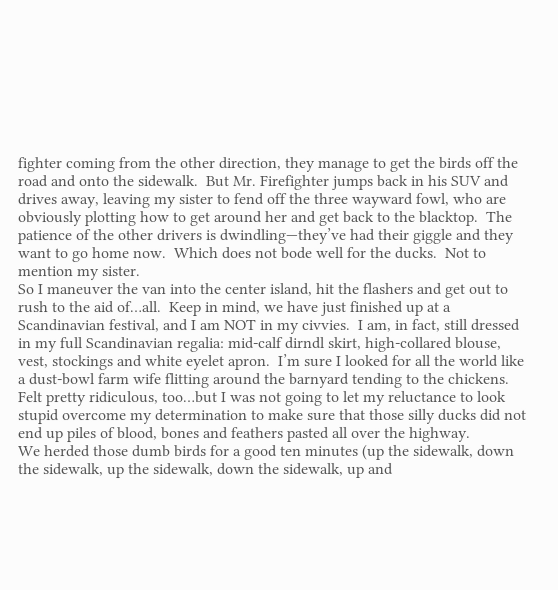fighter coming from the other direction, they manage to get the birds off the road and onto the sidewalk.  But Mr. Firefighter jumps back in his SUV and drives away, leaving my sister to fend off the three wayward fowl, who are obviously plotting how to get around her and get back to the blacktop.  The patience of the other drivers is dwindling—they’ve had their giggle and they want to go home now.  Which does not bode well for the ducks.  Not to mention my sister.
So I maneuver the van into the center island, hit the flashers and get out to rush to the aid of…all.  Keep in mind, we have just finished up at a Scandinavian festival, and I am NOT in my civvies.  I am, in fact, still dressed in my full Scandinavian regalia: mid-calf dirndl skirt, high-collared blouse, vest, stockings and white eyelet apron.  I’m sure I looked for all the world like a dust-bowl farm wife flitting around the barnyard tending to the chickens.  Felt pretty ridiculous, too…but I was not going to let my reluctance to look stupid overcome my determination to make sure that those silly ducks did not end up piles of blood, bones and feathers pasted all over the highway.
We herded those dumb birds for a good ten minutes (up the sidewalk, down the sidewalk, up the sidewalk, down the sidewalk, up and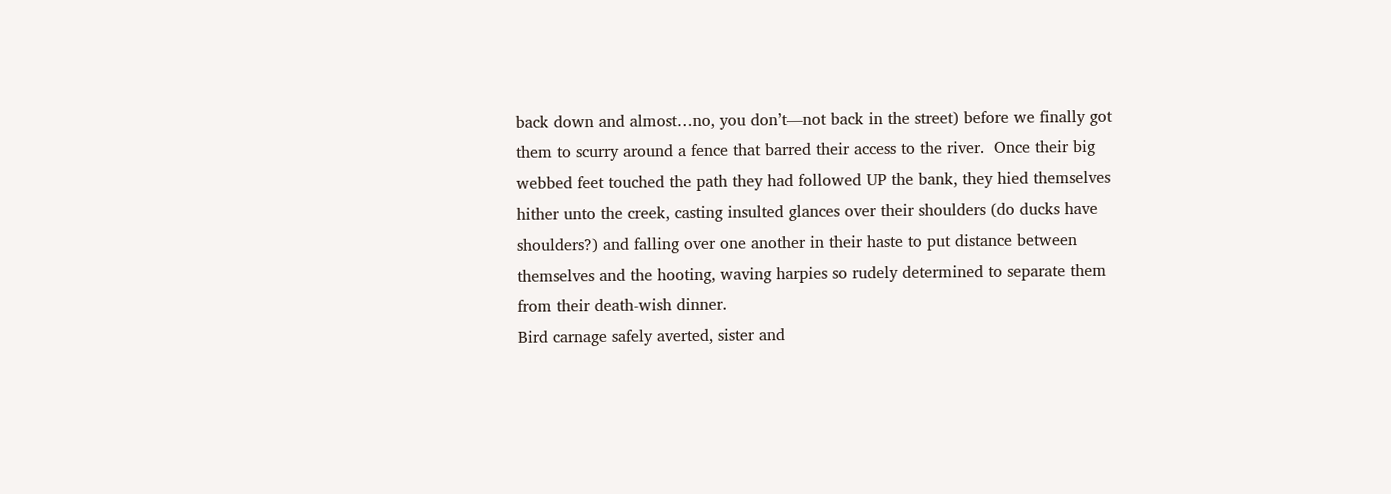back down and almost…no, you don’t—not back in the street) before we finally got them to scurry around a fence that barred their access to the river.  Once their big webbed feet touched the path they had followed UP the bank, they hied themselves hither unto the creek, casting insulted glances over their shoulders (do ducks have shoulders?) and falling over one another in their haste to put distance between themselves and the hooting, waving harpies so rudely determined to separate them from their death-wish dinner.
Bird carnage safely averted, sister and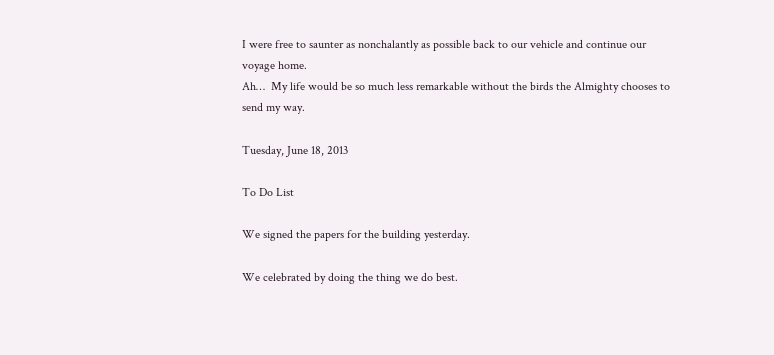I were free to saunter as nonchalantly as possible back to our vehicle and continue our voyage home.
Ah…  My life would be so much less remarkable without the birds the Almighty chooses to send my way.

Tuesday, June 18, 2013

To Do List

We signed the papers for the building yesterday.

We celebrated by doing the thing we do best.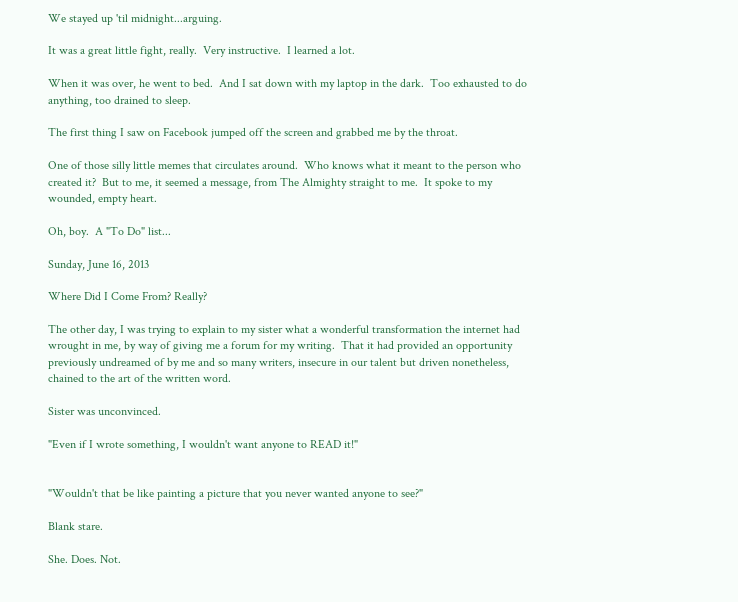We stayed up 'til midnight...arguing.

It was a great little fight, really.  Very instructive.  I learned a lot.

When it was over, he went to bed.  And I sat down with my laptop in the dark.  Too exhausted to do anything, too drained to sleep.

The first thing I saw on Facebook jumped off the screen and grabbed me by the throat.

One of those silly little memes that circulates around.  Who knows what it meant to the person who created it?  But to me, it seemed a message, from The Almighty straight to me.  It spoke to my wounded, empty heart.

Oh, boy.  A "To Do" list...

Sunday, June 16, 2013

Where Did I Come From? Really?

The other day, I was trying to explain to my sister what a wonderful transformation the internet had wrought in me, by way of giving me a forum for my writing.  That it had provided an opportunity previously undreamed of by me and so many writers, insecure in our talent but driven nonetheless, chained to the art of the written word.

Sister was unconvinced.

"Even if I wrote something, I wouldn't want anyone to READ it!"


"Wouldn't that be like painting a picture that you never wanted anyone to see?"

Blank stare.

She. Does. Not.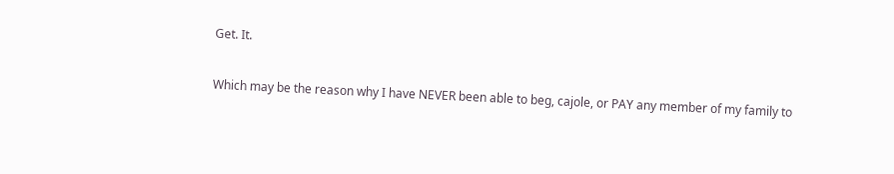Get. It.

Which may be the reason why I have NEVER been able to beg, cajole, or PAY any member of my family to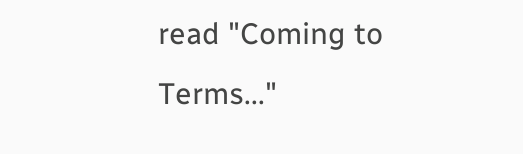read "Coming to Terms..."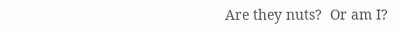Are they nuts?  Or am I?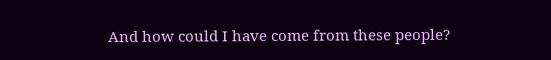And how could I have come from these people?